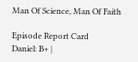Man Of Science, Man Of Faith

Episode Report Card
Daniel: B+ |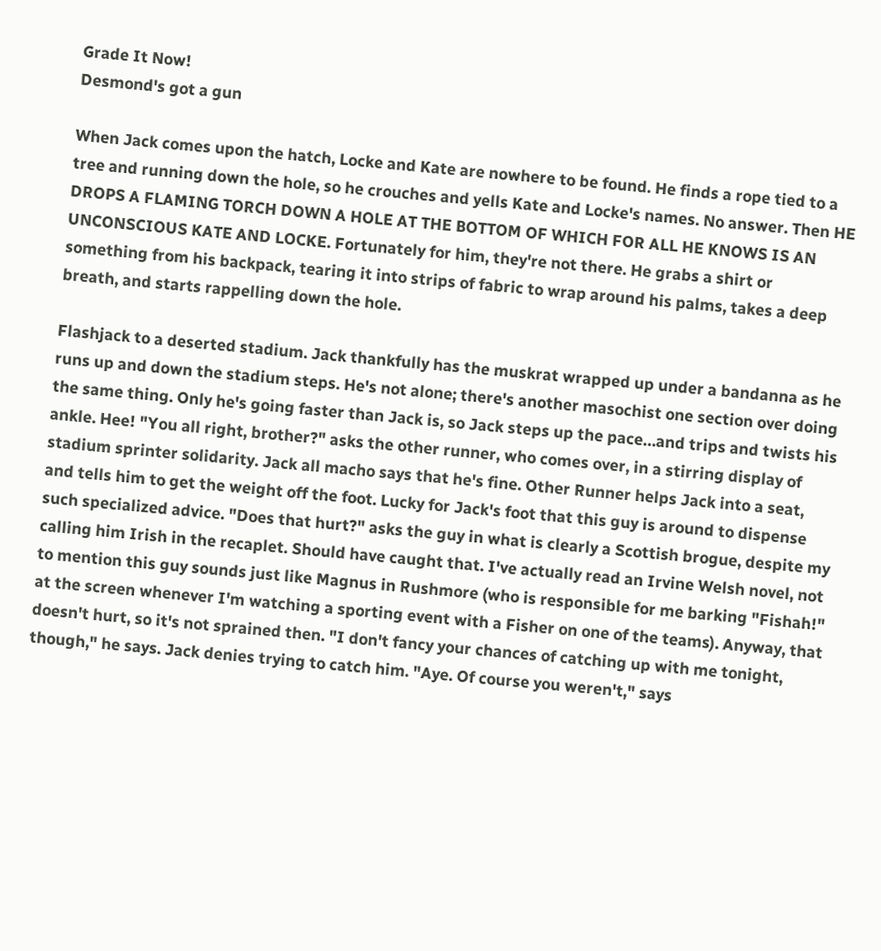Grade It Now!
Desmond's got a gun

When Jack comes upon the hatch, Locke and Kate are nowhere to be found. He finds a rope tied to a tree and running down the hole, so he crouches and yells Kate and Locke's names. No answer. Then HE DROPS A FLAMING TORCH DOWN A HOLE AT THE BOTTOM OF WHICH FOR ALL HE KNOWS IS AN UNCONSCIOUS KATE AND LOCKE. Fortunately for him, they're not there. He grabs a shirt or something from his backpack, tearing it into strips of fabric to wrap around his palms, takes a deep breath, and starts rappelling down the hole.

Flashjack to a deserted stadium. Jack thankfully has the muskrat wrapped up under a bandanna as he runs up and down the stadium steps. He's not alone; there's another masochist one section over doing the same thing. Only he's going faster than Jack is, so Jack steps up the pace…and trips and twists his ankle. Hee! "You all right, brother?" asks the other runner, who comes over, in a stirring display of stadium sprinter solidarity. Jack all macho says that he's fine. Other Runner helps Jack into a seat, and tells him to get the weight off the foot. Lucky for Jack's foot that this guy is around to dispense such specialized advice. "Does that hurt?" asks the guy in what is clearly a Scottish brogue, despite my calling him Irish in the recaplet. Should have caught that. I've actually read an Irvine Welsh novel, not to mention this guy sounds just like Magnus in Rushmore (who is responsible for me barking "Fishah!" at the screen whenever I'm watching a sporting event with a Fisher on one of the teams). Anyway, that doesn't hurt, so it's not sprained then. "I don't fancy your chances of catching up with me tonight, though," he says. Jack denies trying to catch him. "Aye. Of course you weren't," says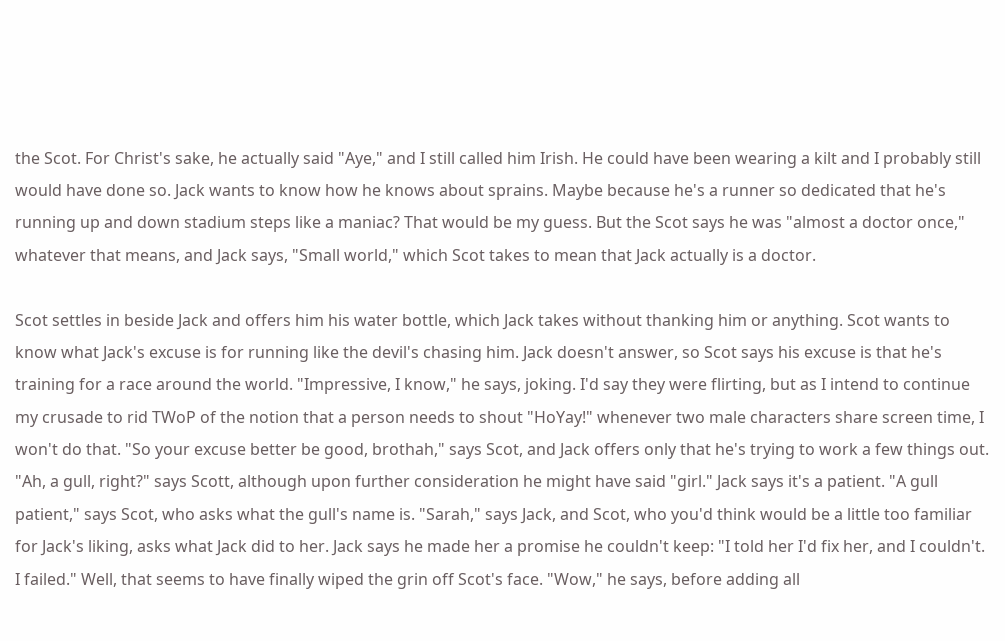the Scot. For Christ's sake, he actually said "Aye," and I still called him Irish. He could have been wearing a kilt and I probably still would have done so. Jack wants to know how he knows about sprains. Maybe because he's a runner so dedicated that he's running up and down stadium steps like a maniac? That would be my guess. But the Scot says he was "almost a doctor once," whatever that means, and Jack says, "Small world," which Scot takes to mean that Jack actually is a doctor.

Scot settles in beside Jack and offers him his water bottle, which Jack takes without thanking him or anything. Scot wants to know what Jack's excuse is for running like the devil's chasing him. Jack doesn't answer, so Scot says his excuse is that he's training for a race around the world. "Impressive, I know," he says, joking. I'd say they were flirting, but as I intend to continue my crusade to rid TWoP of the notion that a person needs to shout "HoYay!" whenever two male characters share screen time, I won't do that. "So your excuse better be good, brothah," says Scot, and Jack offers only that he's trying to work a few things out. "Ah, a gull, right?" says Scott, although upon further consideration he might have said "girl." Jack says it's a patient. "A gull patient," says Scot, who asks what the gull's name is. "Sarah," says Jack, and Scot, who you'd think would be a little too familiar for Jack's liking, asks what Jack did to her. Jack says he made her a promise he couldn't keep: "I told her I'd fix her, and I couldn't. I failed." Well, that seems to have finally wiped the grin off Scot's face. "Wow," he says, before adding all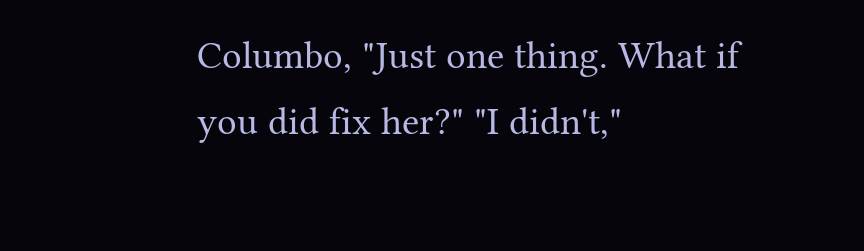Columbo, "Just one thing. What if you did fix her?" "I didn't,"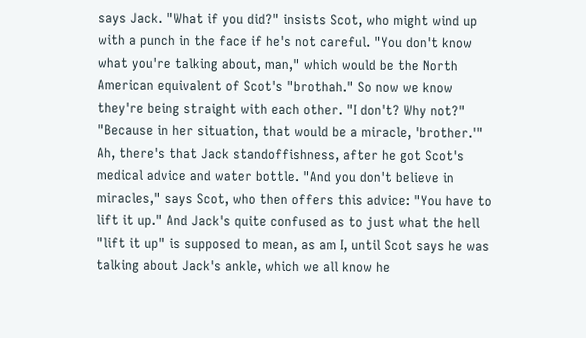says Jack. "What if you did?" insists Scot, who might wind up with a punch in the face if he's not careful. "You don't know what you're talking about, man," which would be the North American equivalent of Scot's "brothah." So now we know they're being straight with each other. "I don't? Why not?" "Because in her situation, that would be a miracle, 'brother.'" Ah, there's that Jack standoffishness, after he got Scot's medical advice and water bottle. "And you don't believe in miracles," says Scot, who then offers this advice: "You have to lift it up." And Jack's quite confused as to just what the hell "lift it up" is supposed to mean, as am I, until Scot says he was talking about Jack's ankle, which we all know he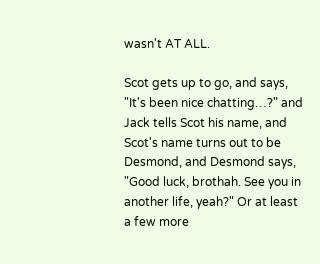wasn't AT ALL.

Scot gets up to go, and says, "It's been nice chatting…?" and Jack tells Scot his name, and Scot's name turns out to be Desmond, and Desmond says, "Good luck, brothah. See you in another life, yeah?" Or at least a few more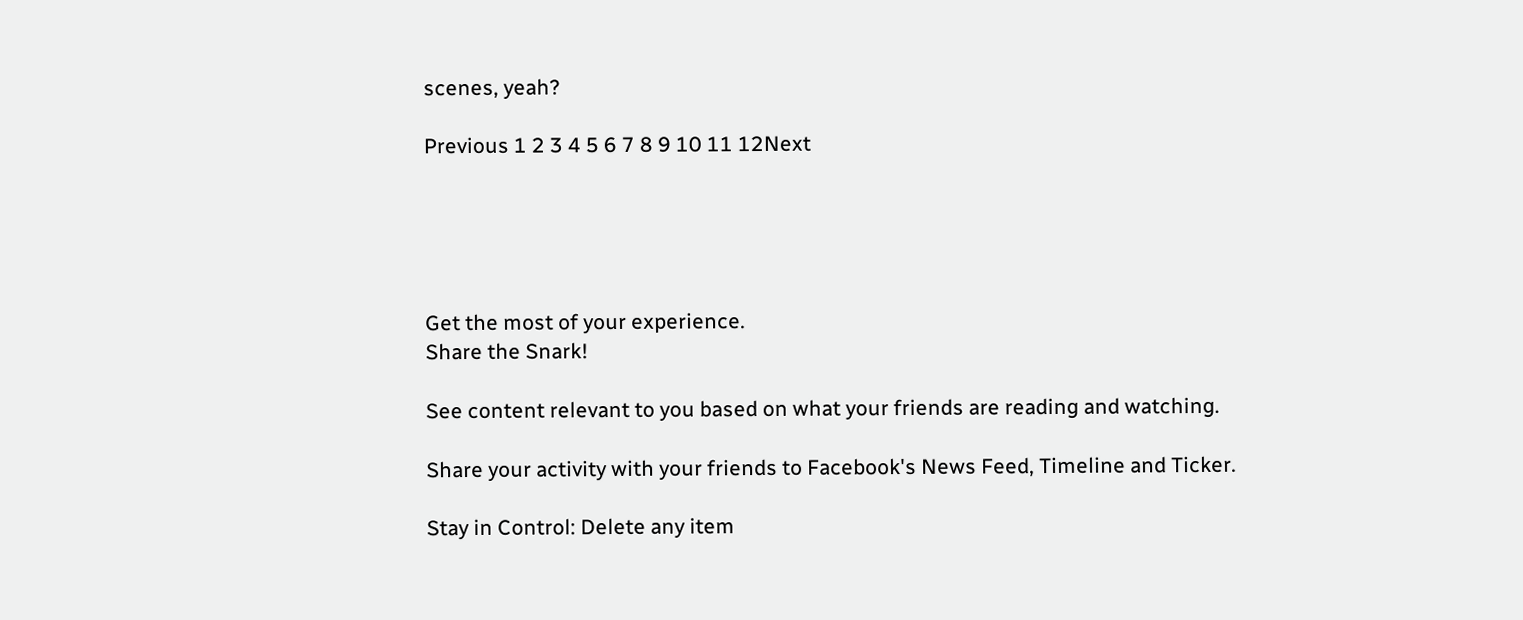scenes, yeah?

Previous 1 2 3 4 5 6 7 8 9 10 11 12Next





Get the most of your experience.
Share the Snark!

See content relevant to you based on what your friends are reading and watching.

Share your activity with your friends to Facebook's News Feed, Timeline and Ticker.

Stay in Control: Delete any item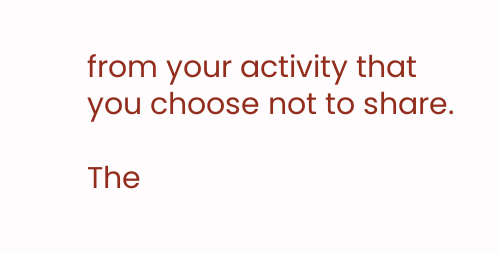from your activity that you choose not to share.

The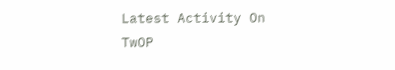Latest Activity On TwOP